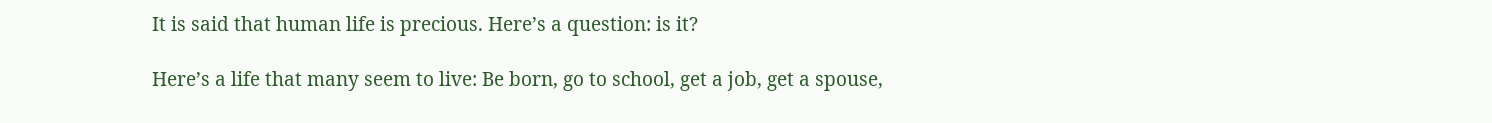It is said that human life is precious. Here’s a question: is it?

Here’s a life that many seem to live: Be born, go to school, get a job, get a spouse,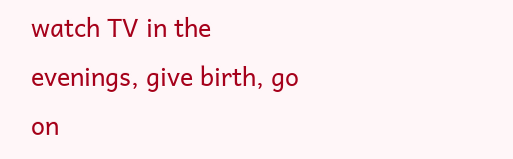watch TV in the evenings, give birth, go on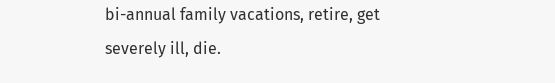bi-annual family vacations, retire, get severely ill, die.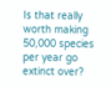Is that really worth making 50,000 species per year go extinct over?